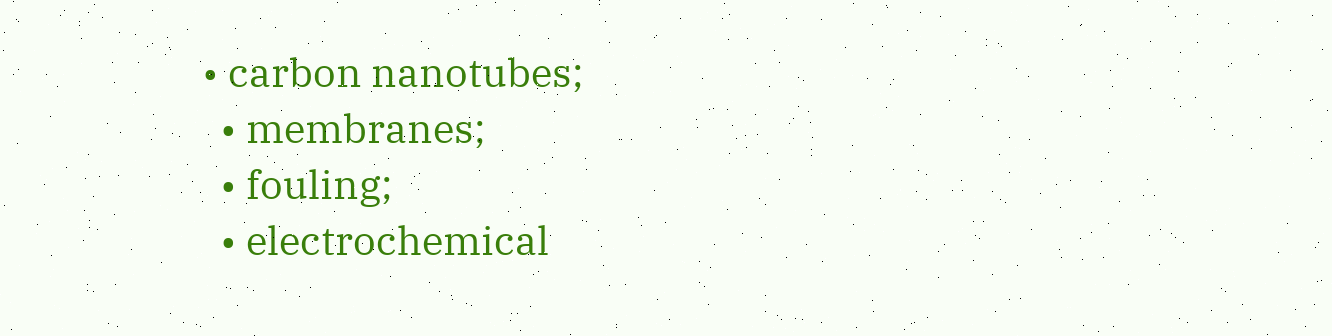• carbon nanotubes;
  • membranes;
  • fouling;
  • electrochemical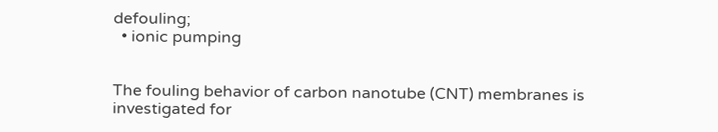defouling;
  • ionic pumping


The fouling behavior of carbon nanotube (CNT) membranes is investigated for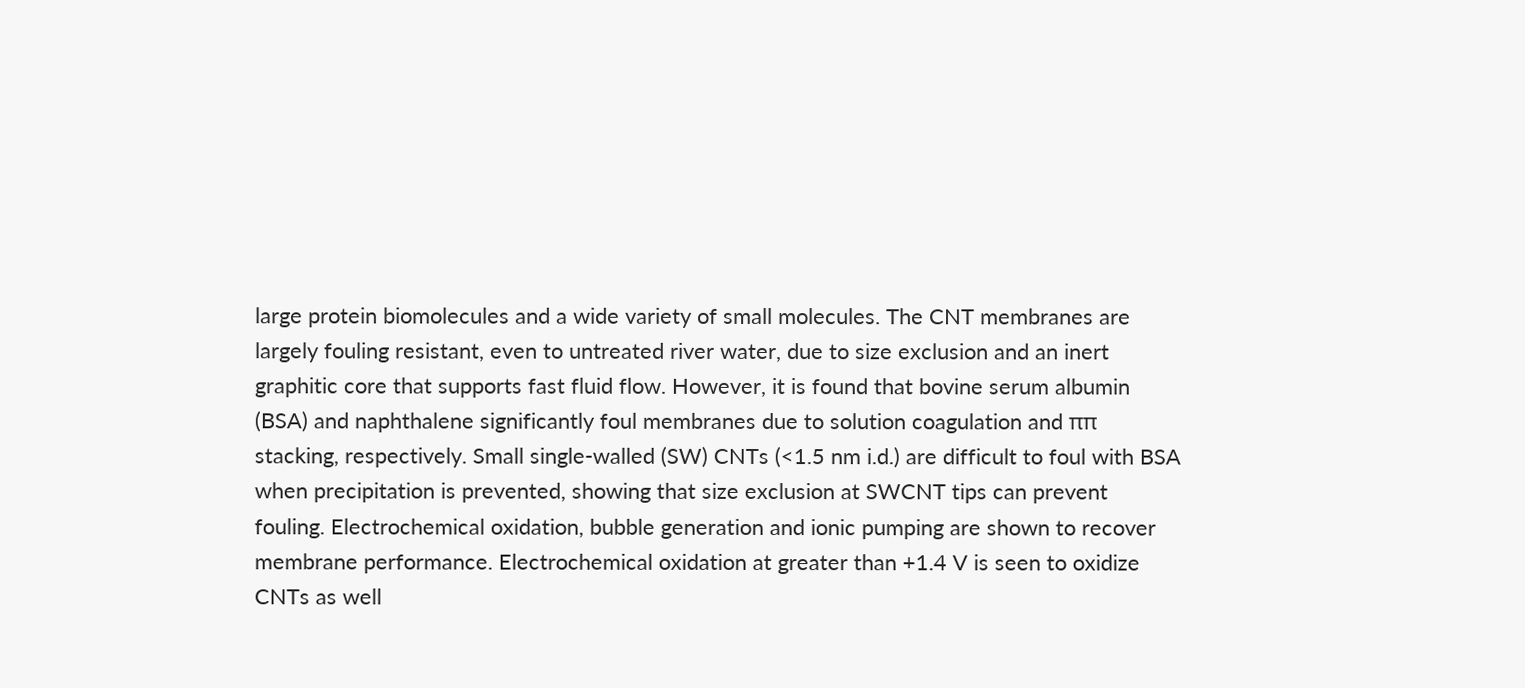large protein biomolecules and a wide variety of small molecules. The CNT membranes are largely fouling resistant, even to untreated river water, due to size exclusion and an inert graphitic core that supports fast fluid flow. However, it is found that bovine serum albumin (BSA) and naphthalene significantly foul membranes due to solution coagulation and ππ stacking, respectively. Small single-walled (SW) CNTs (<1.5 nm i.d.) are difficult to foul with BSA when precipitation is prevented, showing that size exclusion at SWCNT tips can prevent fouling. Electrochemical oxidation, bubble generation and ionic pumping are shown to recover membrane performance. Electrochemical oxidation at greater than +1.4 V is seen to oxidize CNTs as well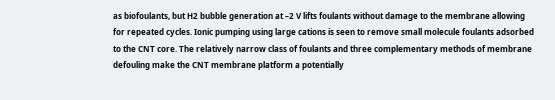as biofoulants, but H2 bubble generation at –2 V lifts foulants without damage to the membrane allowing for repeated cycles. Ionic pumping using large cations is seen to remove small molecule foulants adsorbed to the CNT core. The relatively narrow class of foulants and three complementary methods of membrane defouling make the CNT membrane platform a potentially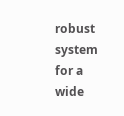robust system for a wide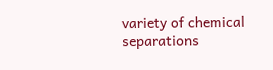variety of chemical separations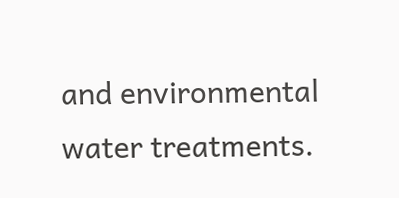and environmental water treatments.